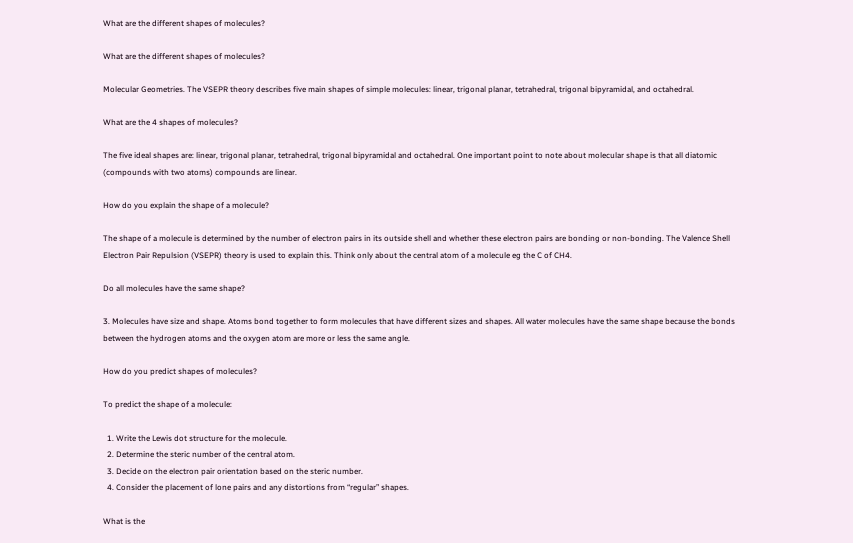What are the different shapes of molecules?

What are the different shapes of molecules?

Molecular Geometries. The VSEPR theory describes five main shapes of simple molecules: linear, trigonal planar, tetrahedral, trigonal bipyramidal, and octahedral.

What are the 4 shapes of molecules?

The five ideal shapes are: linear, trigonal planar, tetrahedral, trigonal bipyramidal and octahedral. One important point to note about molecular shape is that all diatomic (compounds with two atoms) compounds are linear.

How do you explain the shape of a molecule?

The shape of a molecule is determined by the number of electron pairs in its outside shell and whether these electron pairs are bonding or non-bonding. The Valence Shell Electron Pair Repulsion (VSEPR) theory is used to explain this. Think only about the central atom of a molecule eg the C of CH4.

Do all molecules have the same shape?

3. Molecules have size and shape. Atoms bond together to form molecules that have different sizes and shapes. All water molecules have the same shape because the bonds between the hydrogen atoms and the oxygen atom are more or less the same angle.

How do you predict shapes of molecules?

To predict the shape of a molecule:

  1. Write the Lewis dot structure for the molecule.
  2. Determine the steric number of the central atom.
  3. Decide on the electron pair orientation based on the steric number.
  4. Consider the placement of lone pairs and any distortions from “regular” shapes.

What is the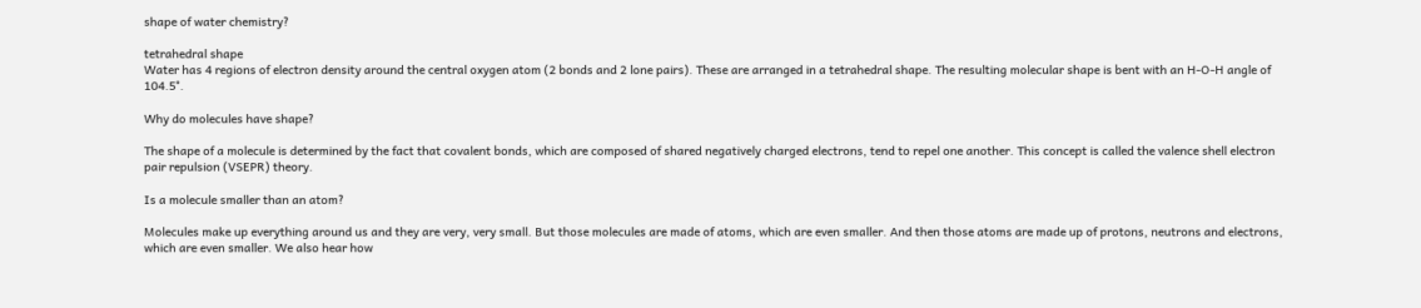shape of water chemistry?

tetrahedral shape
Water has 4 regions of electron density around the central oxygen atom (2 bonds and 2 lone pairs). These are arranged in a tetrahedral shape. The resulting molecular shape is bent with an H-O-H angle of 104.5°.

Why do molecules have shape?

The shape of a molecule is determined by the fact that covalent bonds, which are composed of shared negatively charged electrons, tend to repel one another. This concept is called the valence shell electron pair repulsion (VSEPR) theory.

Is a molecule smaller than an atom?

Molecules make up everything around us and they are very, very small. But those molecules are made of atoms, which are even smaller. And then those atoms are made up of protons, neutrons and electrons, which are even smaller. We also hear how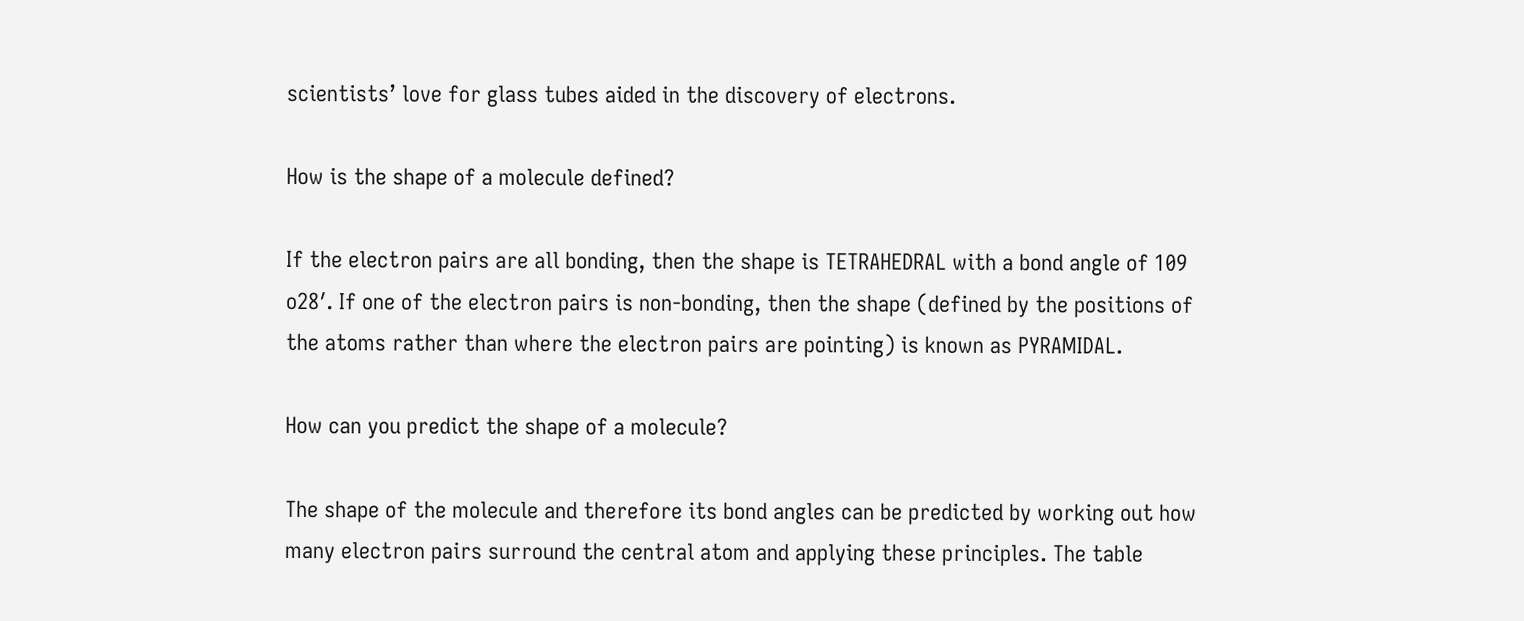scientists’ love for glass tubes aided in the discovery of electrons.

How is the shape of a molecule defined?

If the electron pairs are all bonding, then the shape is TETRAHEDRAL with a bond angle of 109 o28′. If one of the electron pairs is non-bonding, then the shape (defined by the positions of the atoms rather than where the electron pairs are pointing) is known as PYRAMIDAL.

How can you predict the shape of a molecule?

The shape of the molecule and therefore its bond angles can be predicted by working out how many electron pairs surround the central atom and applying these principles. The table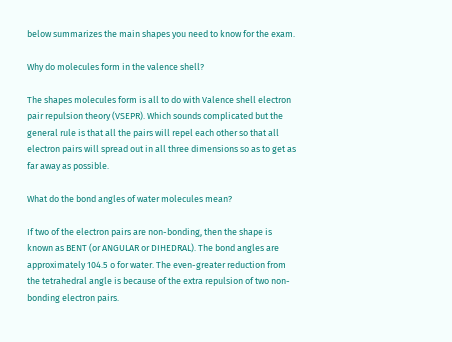below summarizes the main shapes you need to know for the exam.

Why do molecules form in the valence shell?

The shapes molecules form is all to do with Valence shell electron pair repulsion theory (VSEPR). Which sounds complicated but the general rule is that all the pairs will repel each other so that all electron pairs will spread out in all three dimensions so as to get as far away as possible.

What do the bond angles of water molecules mean?

If two of the electron pairs are non-bonding, then the shape is known as BENT (or ANGULAR or DIHEDRAL). The bond angles are approximately 104.5 o for water. The even-greater reduction from the tetrahedral angle is because of the extra repulsion of two non-bonding electron pairs.